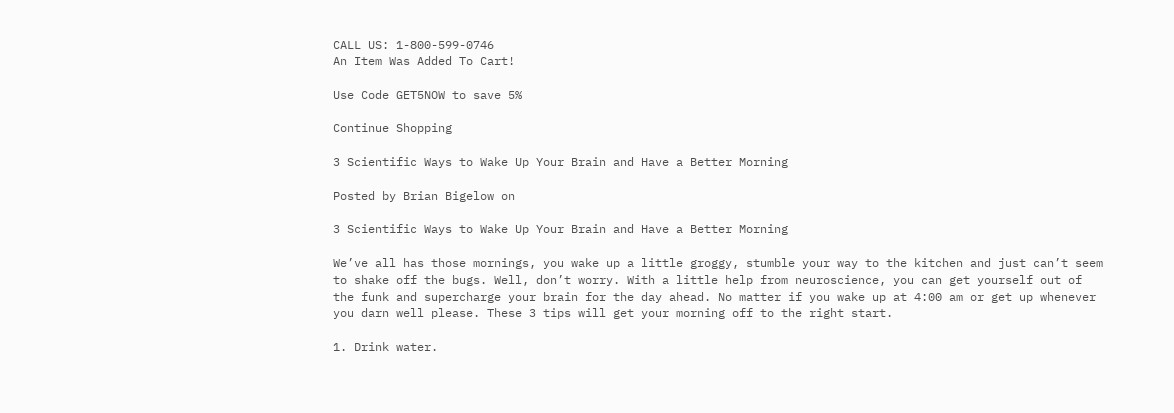CALL US: 1-800-599-0746
An Item Was Added To Cart!

Use Code GET5NOW to save 5%

Continue Shopping

3 Scientific Ways to Wake Up Your Brain and Have a Better Morning

Posted by Brian Bigelow on

3 Scientific Ways to Wake Up Your Brain and Have a Better Morning

We’ve all has those mornings, you wake up a little groggy, stumble your way to the kitchen and just can’t seem to shake off the bugs. Well, don’t worry. With a little help from neuroscience, you can get yourself out of the funk and supercharge your brain for the day ahead. No matter if you wake up at 4:00 am or get up whenever you darn well please. These 3 tips will get your morning off to the right start.

1. Drink water.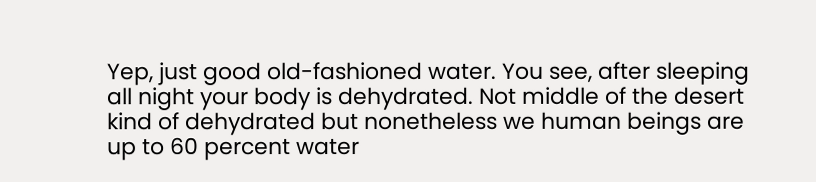Yep, just good old-fashioned water. You see, after sleeping all night your body is dehydrated. Not middle of the desert kind of dehydrated but nonetheless we human beings are up to 60 percent water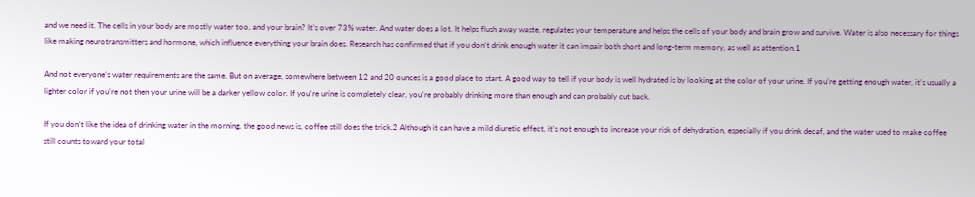and we need it. The cells in your body are mostly water too, and your brain? It’s over 73% water. And water does a lot. It helps flush away waste, regulates your temperature and helps the cells of your body and brain grow and survive. Water is also necessary for things like making neurotransmitters and hormone, which influence everything your brain does. Research has confirmed that if you don’t drink enough water it can impair both short and long-term memory, as well as attention.1

And not everyone’s water requirements are the same. But on average, somewhere between 12 and 20 ounces is a good place to start. A good way to tell if your body is well hydrated is by looking at the color of your urine. If you’re getting enough water, it’s usually a lighter color if you’re not then your urine will be a darker yellow color. If you're urine is completely clear, you're probably drinking more than enough and can probably cut back.

If you don’t like the idea of drinking water in the morning, the good news is, coffee still does the trick.2 Although it can have a mild diuretic effect, it’s not enough to increase your risk of dehydration, especially if you drink decaf, and the water used to make coffee still counts toward your total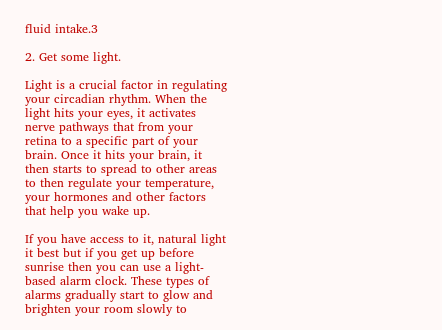fluid intake.3

2. Get some light.

Light is a crucial factor in regulating your circadian rhythm. When the light hits your eyes, it activates nerve pathways that from your retina to a specific part of your brain. Once it hits your brain, it then starts to spread to other areas to then regulate your temperature, your hormones and other factors that help you wake up.

If you have access to it, natural light it best but if you get up before sunrise then you can use a light-based alarm clock. These types of alarms gradually start to glow and brighten your room slowly to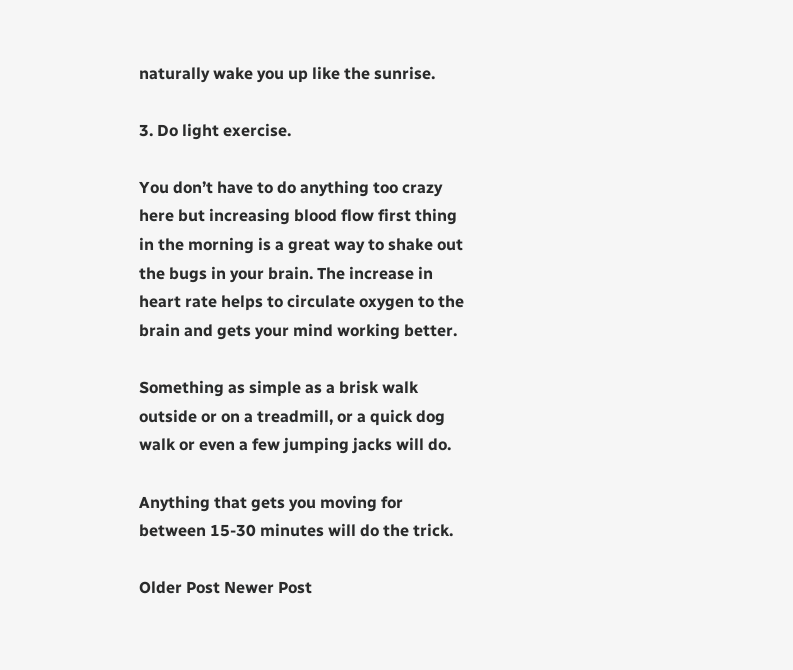naturally wake you up like the sunrise.

3. Do light exercise.

You don’t have to do anything too crazy here but increasing blood flow first thing in the morning is a great way to shake out the bugs in your brain. The increase in heart rate helps to circulate oxygen to the brain and gets your mind working better.

Something as simple as a brisk walk outside or on a treadmill, or a quick dog walk or even a few jumping jacks will do.

Anything that gets you moving for between 15-30 minutes will do the trick.

Older Post Newer Post